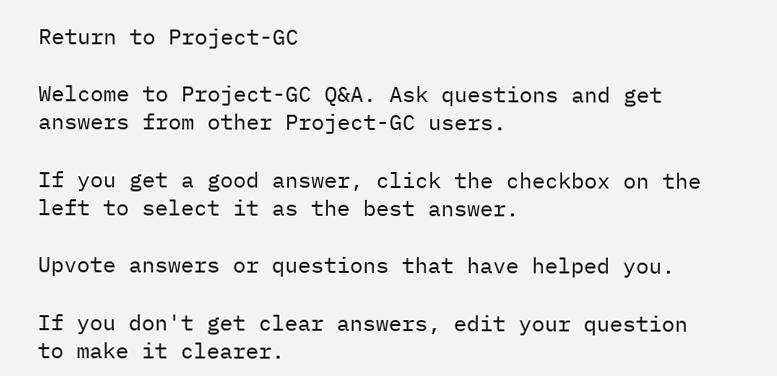Return to Project-GC

Welcome to Project-GC Q&A. Ask questions and get answers from other Project-GC users.

If you get a good answer, click the checkbox on the left to select it as the best answer.

Upvote answers or questions that have helped you.

If you don't get clear answers, edit your question to make it clearer.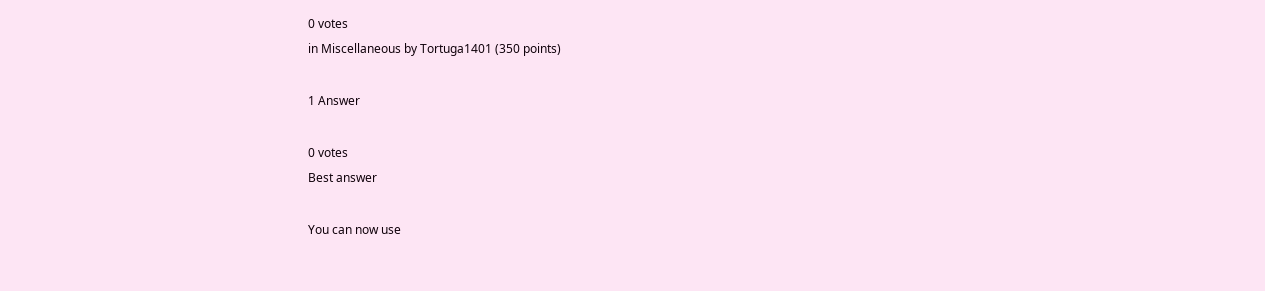0 votes
in Miscellaneous by Tortuga1401 (350 points)

1 Answer

0 votes
Best answer

You can now use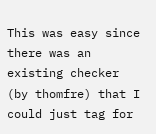This was easy since there was an existing checker (by thomfre) that I could just tag for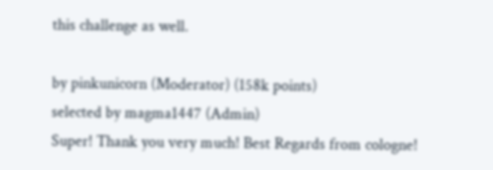this challenge as well.

by pinkunicorn (Moderator) (158k points)
selected by magma1447 (Admin)
Super! Thank you very much! Best Regards from cologne!